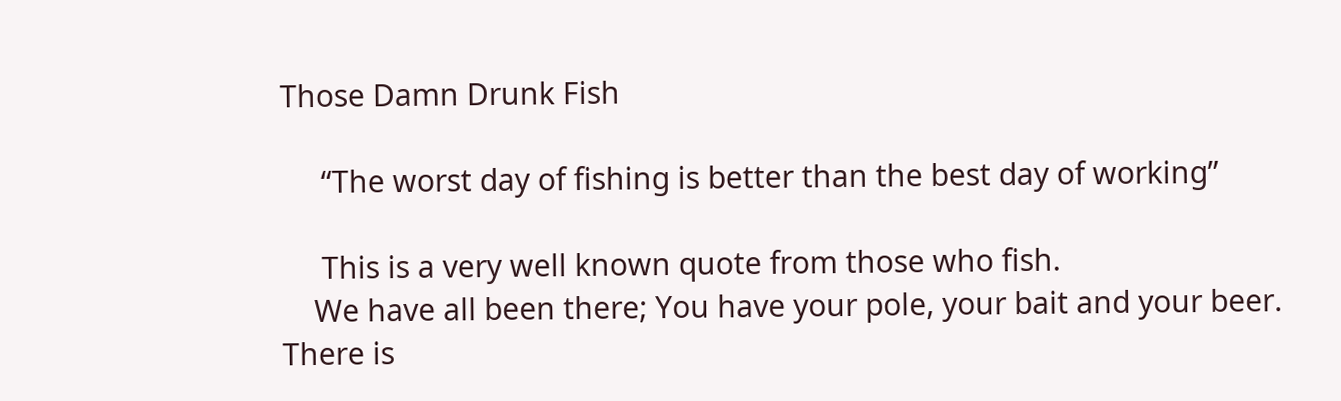Those Damn Drunk Fish

     “The worst day of fishing is better than the best day of working”

     This is a very well known quote from those who fish.
    We have all been there; You have your pole, your bait and your beer. There is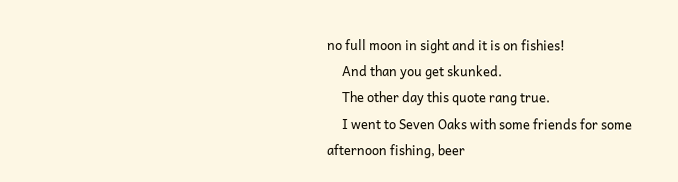no full moon in sight and it is on fishies!
     And than you get skunked.
     The other day this quote rang true.
     I went to Seven Oaks with some friends for some afternoon fishing, beer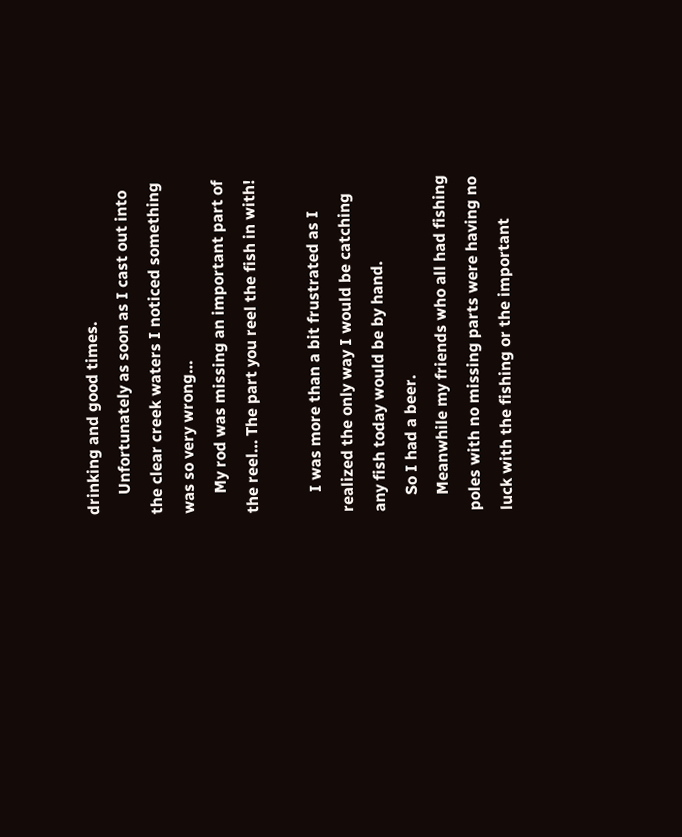drinking and good times.
     Unfortunately as soon as I cast out into the clear creek waters I noticed something was so very wrong…
     My rod was missing an important part of the reel… The part you reel the fish in with!

     I was more than a bit frustrated as I realized the only way I would be catching any fish today would be by hand.
    So I had a beer.
    Meanwhile my friends who all had fishing poles with no missing parts were having no luck with the fishing or the important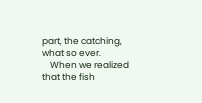part, the catching, what so ever.
    When we realized that the fish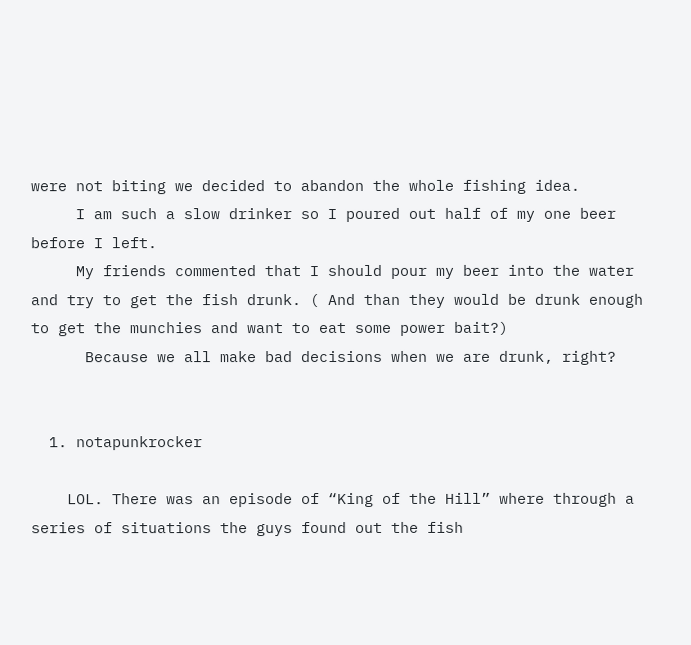were not biting we decided to abandon the whole fishing idea.
     I am such a slow drinker so I poured out half of my one beer before I left.
     My friends commented that I should pour my beer into the water and try to get the fish drunk. ( And than they would be drunk enough to get the munchies and want to eat some power bait?)
      Because we all make bad decisions when we are drunk, right?


  1. notapunkrocker

    LOL. There was an episode of “King of the Hill” where through a series of situations the guys found out the fish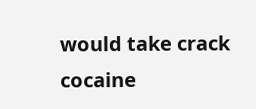would take crack cocaine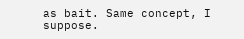as bait. Same concept, I suppose.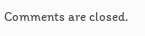Comments are closed.